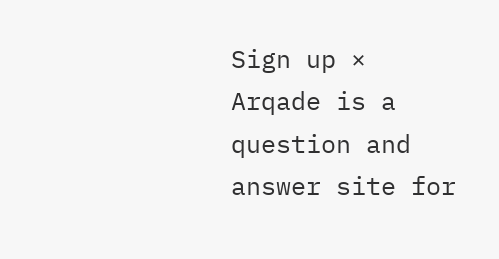Sign up ×
Arqade is a question and answer site for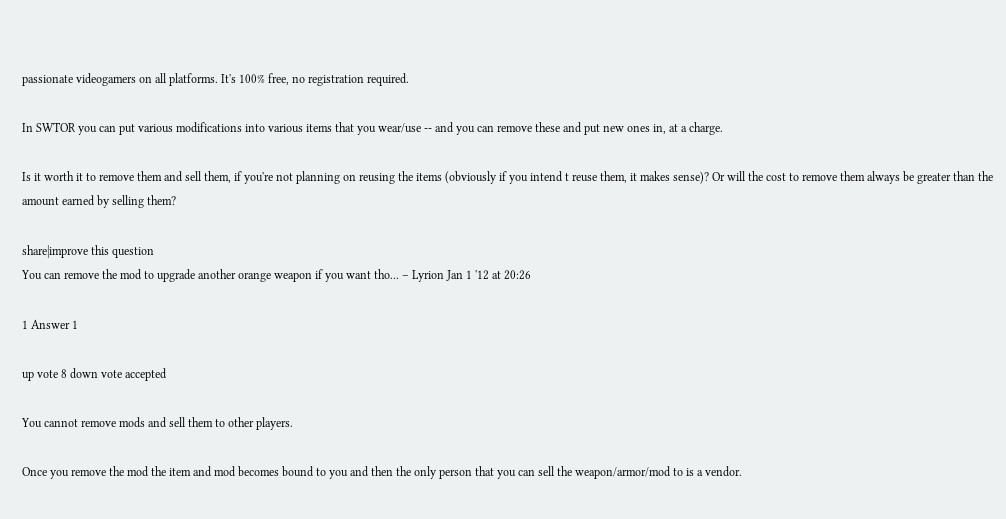passionate videogamers on all platforms. It's 100% free, no registration required.

In SWTOR you can put various modifications into various items that you wear/use -- and you can remove these and put new ones in, at a charge.

Is it worth it to remove them and sell them, if you're not planning on reusing the items (obviously if you intend t reuse them, it makes sense)? Or will the cost to remove them always be greater than the amount earned by selling them?

share|improve this question
You can remove the mod to upgrade another orange weapon if you want tho... – Lyrion Jan 1 '12 at 20:26

1 Answer 1

up vote 8 down vote accepted

You cannot remove mods and sell them to other players.

Once you remove the mod the item and mod becomes bound to you and then the only person that you can sell the weapon/armor/mod to is a vendor.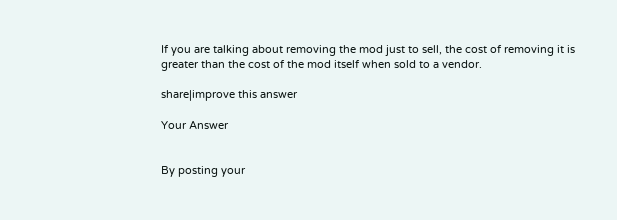If you are talking about removing the mod just to sell, the cost of removing it is greater than the cost of the mod itself when sold to a vendor.

share|improve this answer

Your Answer


By posting your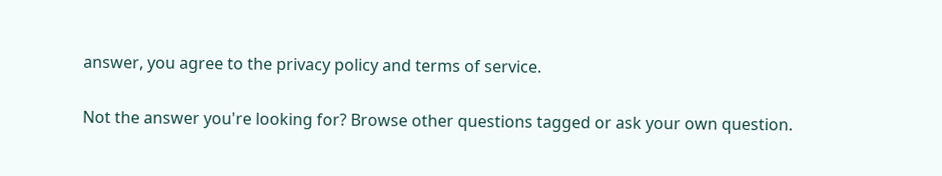answer, you agree to the privacy policy and terms of service.

Not the answer you're looking for? Browse other questions tagged or ask your own question.